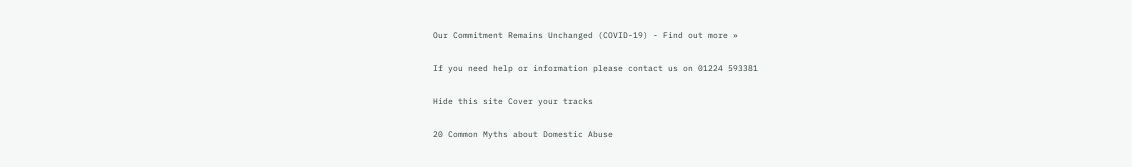Our Commitment Remains Unchanged (COVID-19) - Find out more »

If you need help or information please contact us on 01224 593381

Hide this site Cover your tracks

20 Common Myths about Domestic Abuse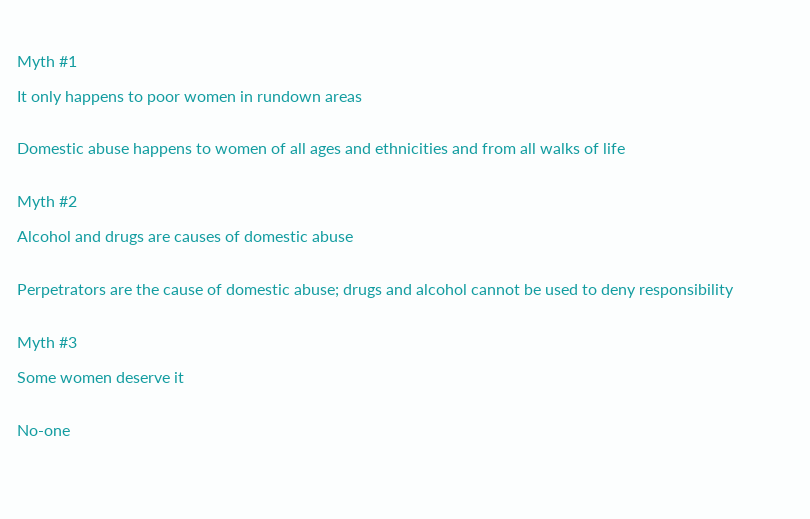Myth #1

It only happens to poor women in rundown areas


Domestic abuse happens to women of all ages and ethnicities and from all walks of life


Myth #2

Alcohol and drugs are causes of domestic abuse


Perpetrators are the cause of domestic abuse; drugs and alcohol cannot be used to deny responsibility


Myth #3

Some women deserve it


No-one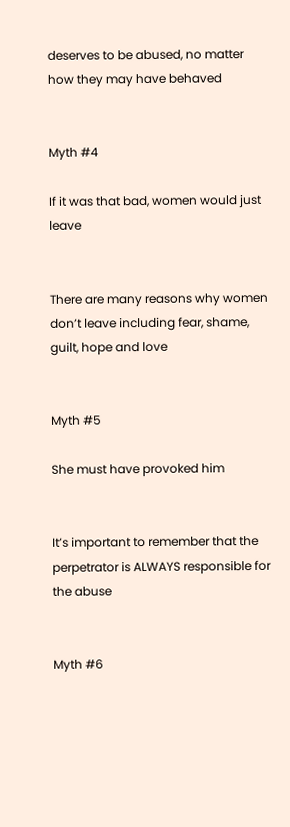deserves to be abused, no matter how they may have behaved


Myth #4

If it was that bad, women would just leave


There are many reasons why women don’t leave including fear, shame, guilt, hope and love


Myth #5

She must have provoked him


It’s important to remember that the perpetrator is ALWAYS responsible for the abuse


Myth #6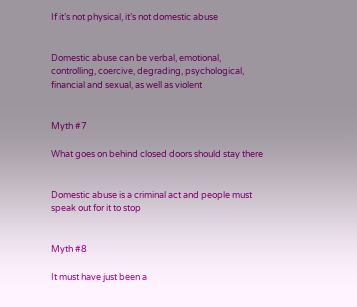If it’s not physical, it’s not domestic abuse


Domestic abuse can be verbal, emotional, controlling, coercive, degrading, psychological, financial and sexual, as well as violent


Myth #7

What goes on behind closed doors should stay there


Domestic abuse is a criminal act and people must speak out for it to stop


Myth #8

It must have just been a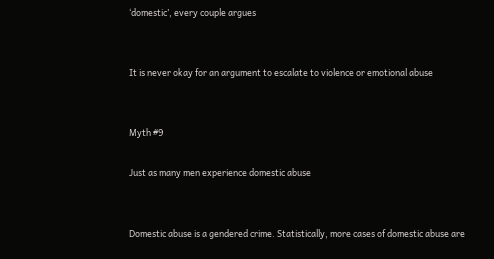‘domestic’, every couple argues


It is never okay for an argument to escalate to violence or emotional abuse


Myth #9

Just as many men experience domestic abuse


Domestic abuse is a gendered crime. Statistically, more cases of domestic abuse are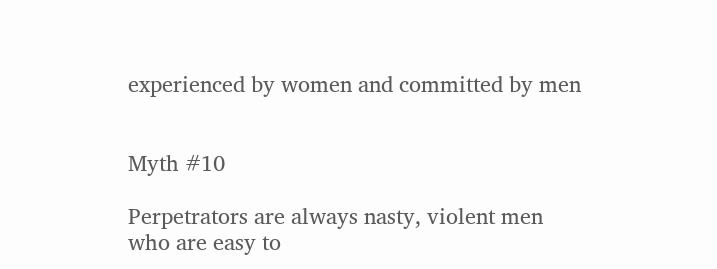experienced by women and committed by men


Myth #10

Perpetrators are always nasty, violent men who are easy to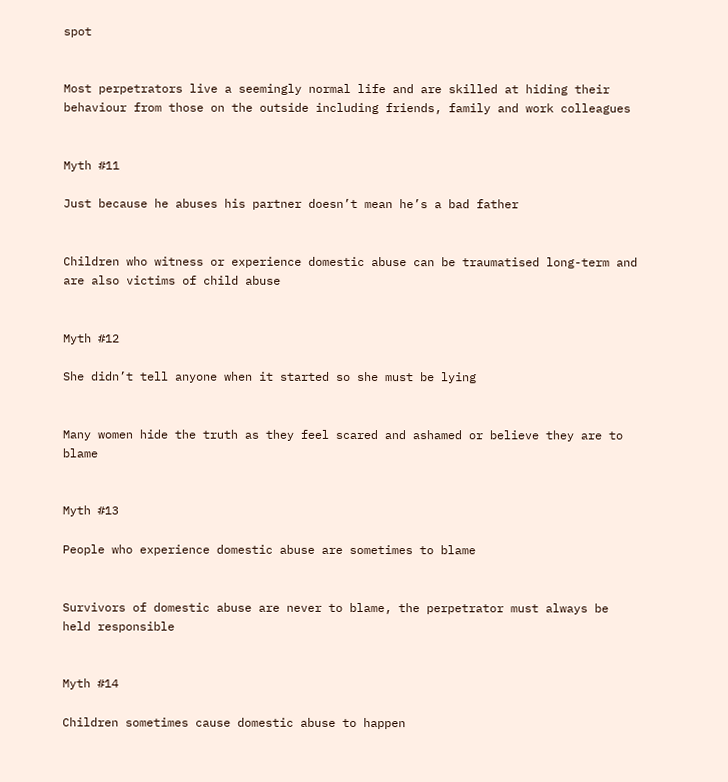spot


Most perpetrators live a seemingly normal life and are skilled at hiding their behaviour from those on the outside including friends, family and work colleagues


Myth #11

Just because he abuses his partner doesn’t mean he’s a bad father


Children who witness or experience domestic abuse can be traumatised long-term and are also victims of child abuse


Myth #12

She didn’t tell anyone when it started so she must be lying


Many women hide the truth as they feel scared and ashamed or believe they are to blame


Myth #13

People who experience domestic abuse are sometimes to blame


Survivors of domestic abuse are never to blame, the perpetrator must always be held responsible


Myth #14

Children sometimes cause domestic abuse to happen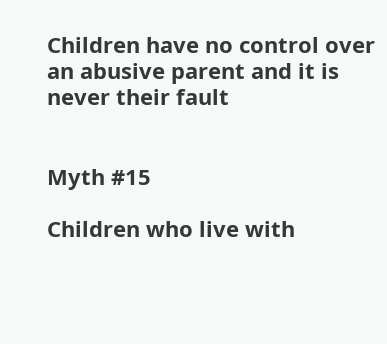Children have no control over an abusive parent and it is never their fault


Myth #15

Children who live with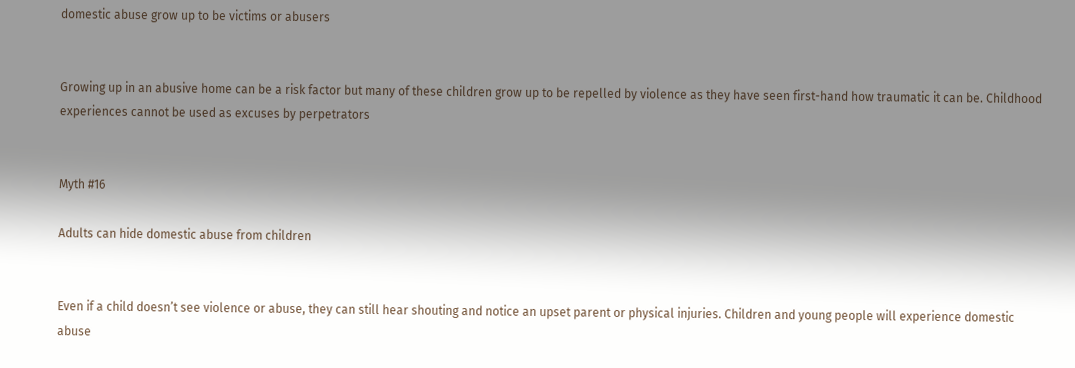domestic abuse grow up to be victims or abusers


Growing up in an abusive home can be a risk factor but many of these children grow up to be repelled by violence as they have seen first-hand how traumatic it can be. Childhood experiences cannot be used as excuses by perpetrators


Myth #16

Adults can hide domestic abuse from children


Even if a child doesn’t see violence or abuse, they can still hear shouting and notice an upset parent or physical injuries. Children and young people will experience domestic abuse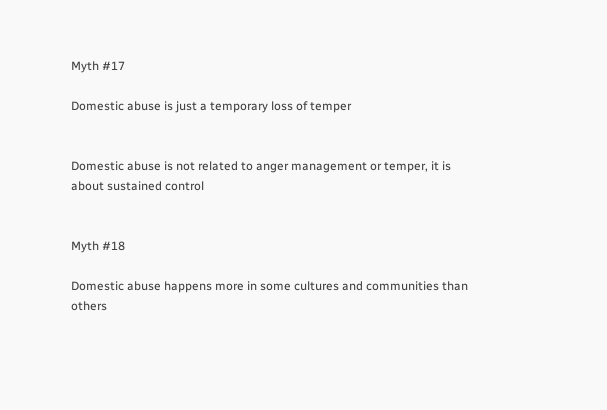Myth #17

Domestic abuse is just a temporary loss of temper


Domestic abuse is not related to anger management or temper, it is about sustained control


Myth #18

Domestic abuse happens more in some cultures and communities than others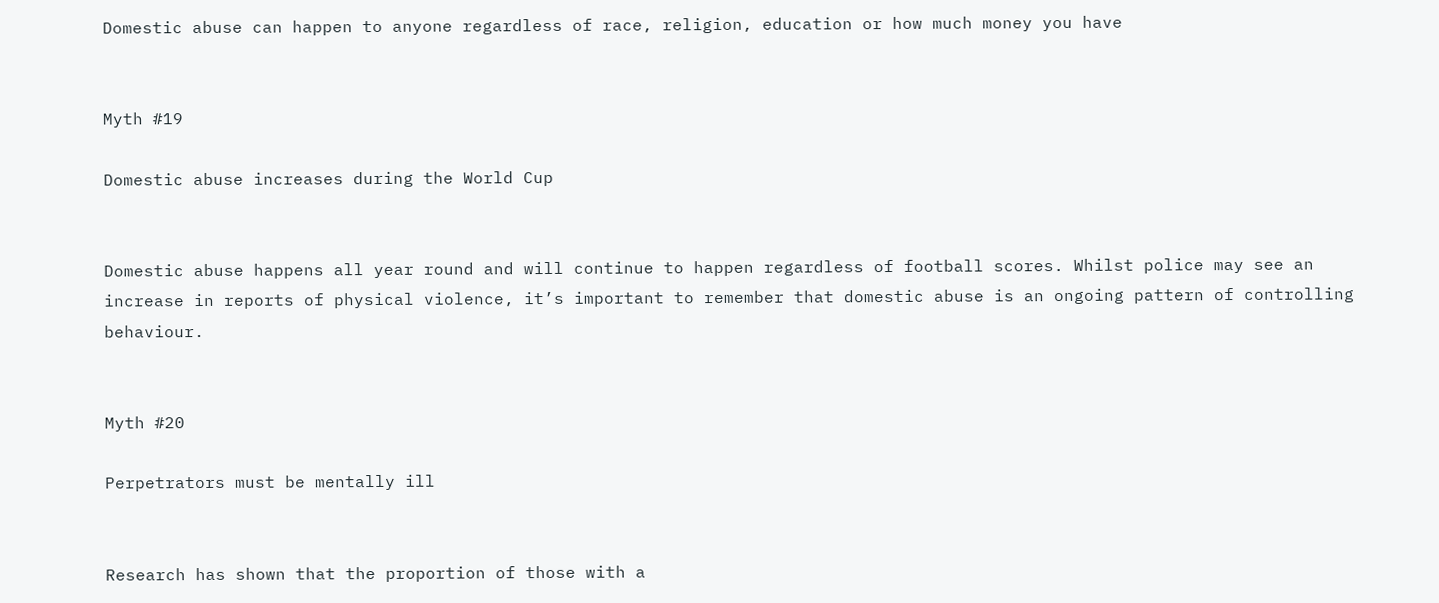Domestic abuse can happen to anyone regardless of race, religion, education or how much money you have


Myth #19

Domestic abuse increases during the World Cup


Domestic abuse happens all year round and will continue to happen regardless of football scores. Whilst police may see an increase in reports of physical violence, it’s important to remember that domestic abuse is an ongoing pattern of controlling behaviour.


Myth #20

Perpetrators must be mentally ill


Research has shown that the proportion of those with a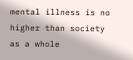mental illness is no higher than society as a whole